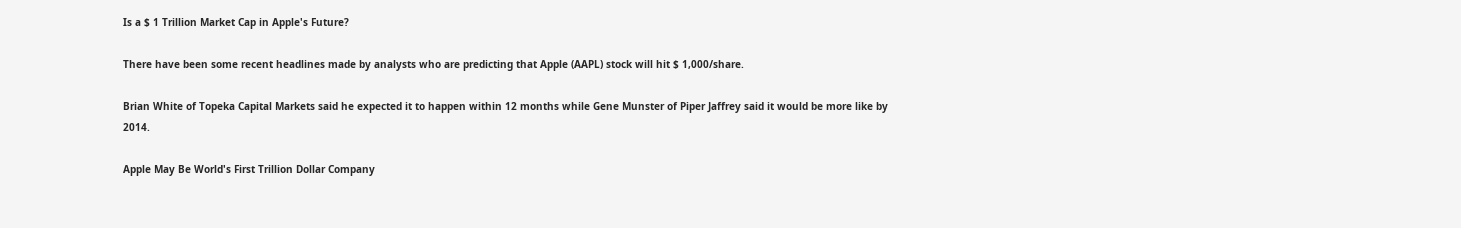Is a $ 1 Trillion Market Cap in Apple's Future?

There have been some recent headlines made by analysts who are predicting that Apple (AAPL) stock will hit $ 1,000/share.

Brian White of Topeka Capital Markets said he expected it to happen within 12 months while Gene Munster of Piper Jaffrey said it would be more like by 2014.

Apple May Be World's First Trillion Dollar Company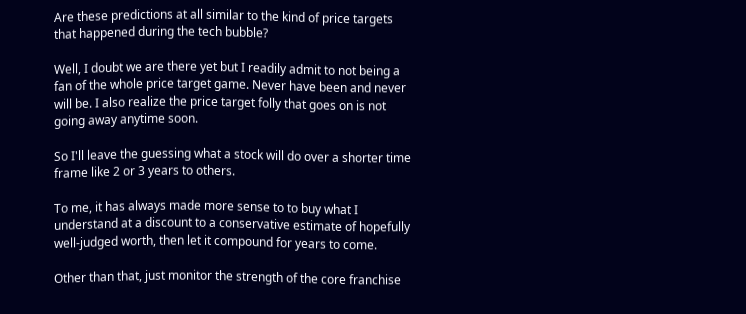Are these predictions at all similar to the kind of price targets that happened during the tech bubble?

Well, I doubt we are there yet but I readily admit to not being a fan of the whole price target game. Never have been and never will be. I also realize the price target folly that goes on is not going away anytime soon.

So I'll leave the guessing what a stock will do over a shorter time frame like 2 or 3 years to others.

To me, it has always made more sense to to buy what I understand at a discount to a conservative estimate of hopefully well-judged worth, then let it compound for years to come.

Other than that, just monitor the strength of the core franchise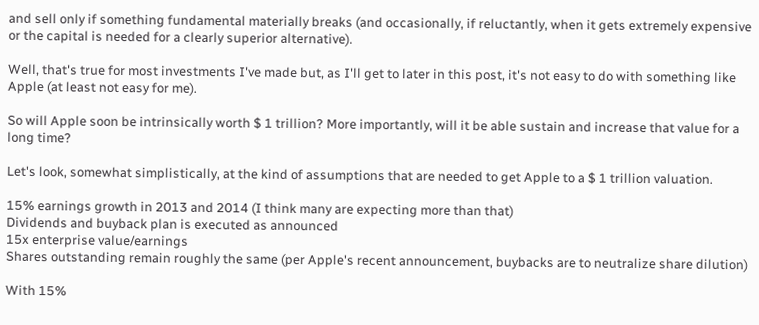and sell only if something fundamental materially breaks (and occasionally, if reluctantly, when it gets extremely expensive or the capital is needed for a clearly superior alternative).

Well, that's true for most investments I've made but, as I'll get to later in this post, it's not easy to do with something like Apple (at least not easy for me).

So will Apple soon be intrinsically worth $ 1 trillion? More importantly, will it be able sustain and increase that value for a long time?

Let's look, somewhat simplistically, at the kind of assumptions that are needed to get Apple to a $ 1 trillion valuation.

15% earnings growth in 2013 and 2014 (I think many are expecting more than that)
Dividends and buyback plan is executed as announced
15x enterprise value/earnings
Shares outstanding remain roughly the same (per Apple's recent announcement, buybacks are to neutralize share dilution)

With 15%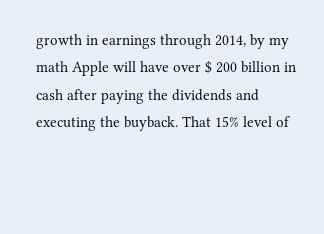growth in earnings through 2014, by my math Apple will have over $ 200 billion in cash after paying the dividends and executing the buyback. That 15% level of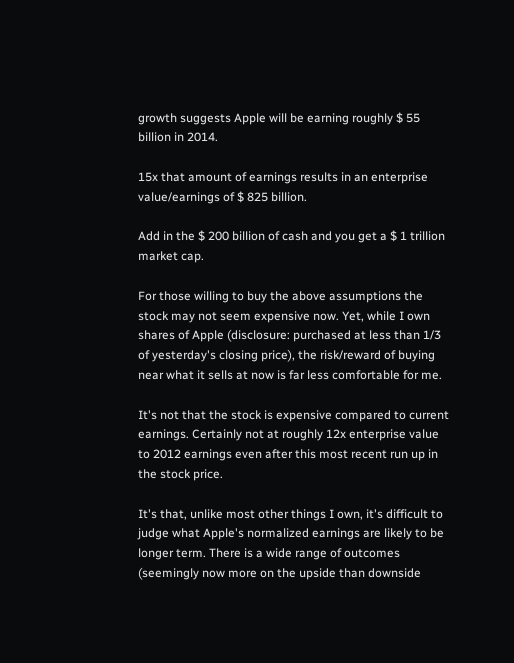growth suggests Apple will be earning roughly $ 55 billion in 2014.

15x that amount of earnings results in an enterprise value/earnings of $ 825 billion.

Add in the $ 200 billion of cash and you get a $ 1 trillion market cap.

For those willing to buy the above assumptions the stock may not seem expensive now. Yet, while I own shares of Apple (disclosure: purchased at less than 1/3 of yesterday's closing price), the risk/reward of buying near what it sells at now is far less comfortable for me.

It's not that the stock is expensive compared to current earnings. Certainly not at roughly 12x enterprise value to 2012 earnings even after this most recent run up in the stock price.

It's that, unlike most other things I own, it's difficult to judge what Apple's normalized earnings are likely to be longer term. There is a wide range of outcomes (seemingly now more on the upside than downside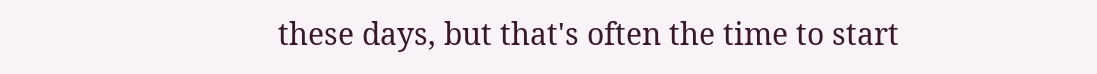these days, but that's often the time to start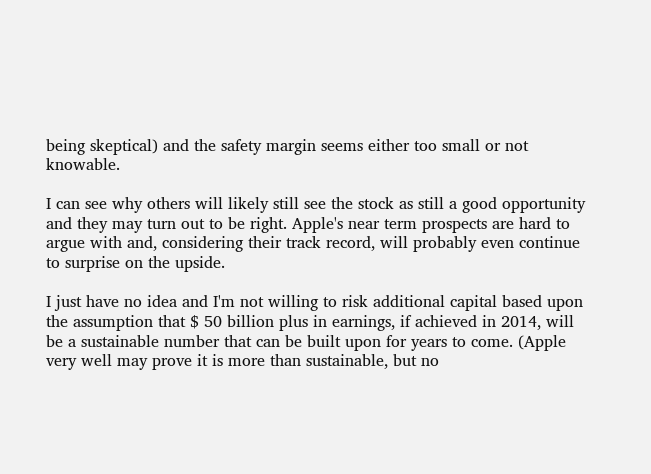being skeptical) and the safety margin seems either too small or not knowable.

I can see why others will likely still see the stock as still a good opportunity and they may turn out to be right. Apple's near term prospects are hard to argue with and, considering their track record, will probably even continue to surprise on the upside.

I just have no idea and I'm not willing to risk additional capital based upon the assumption that $ 50 billion plus in earnings, if achieved in 2014, will be a sustainable number that can be built upon for years to come. (Apple very well may prove it is more than sustainable, but no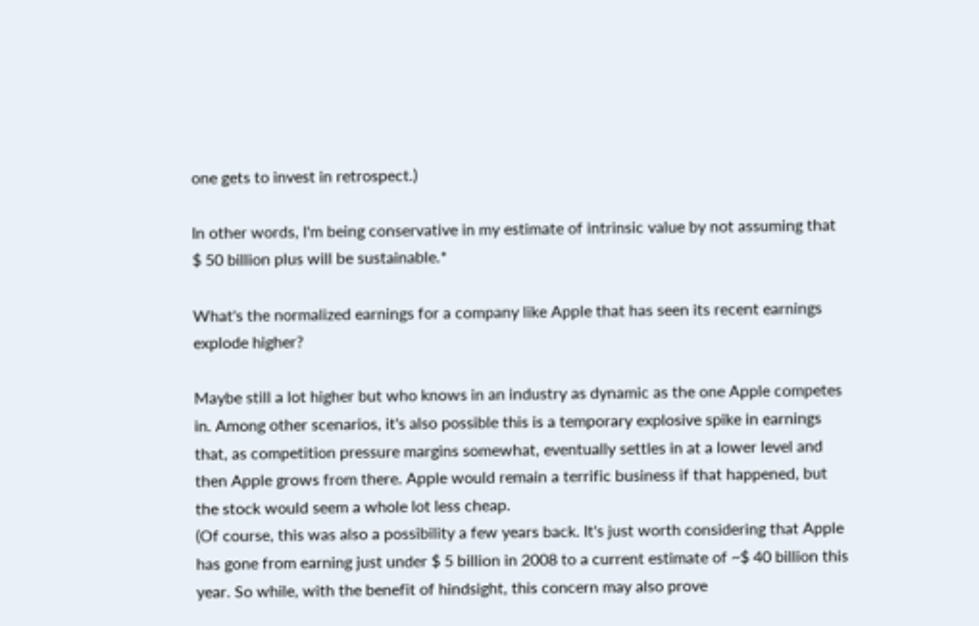one gets to invest in retrospect.)

In other words, I'm being conservative in my estimate of intrinsic value by not assuming that $ 50 billion plus will be sustainable.*

What's the normalized earnings for a company like Apple that has seen its recent earnings explode higher?

Maybe still a lot higher but who knows in an industry as dynamic as the one Apple competes in. Among other scenarios, it's also possible this is a temporary explosive spike in earnings that, as competition pressure margins somewhat, eventually settles in at a lower level and then Apple grows from there. Apple would remain a terrific business if that happened, but the stock would seem a whole lot less cheap.
(Of course, this was also a possibility a few years back. It's just worth considering that Apple has gone from earning just under $ 5 billion in 2008 to a current estimate of ~$ 40 billion this year. So while, with the benefit of hindsight, this concern may also prove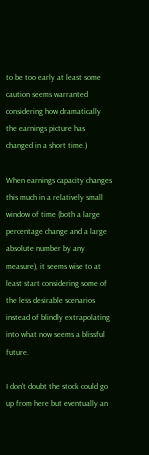to be too early at least some caution seems warranted considering how dramatically the earnings picture has changed in a short time.)

When earnings capacity changes this much in a relatively small window of time (both a large percentage change and a large absolute number by any measure), it seems wise to at least start considering some of the less desirable scenarios instead of blindly extrapolating into what now seems a blissful future.

I don't doubt the stock could go up from here but eventually an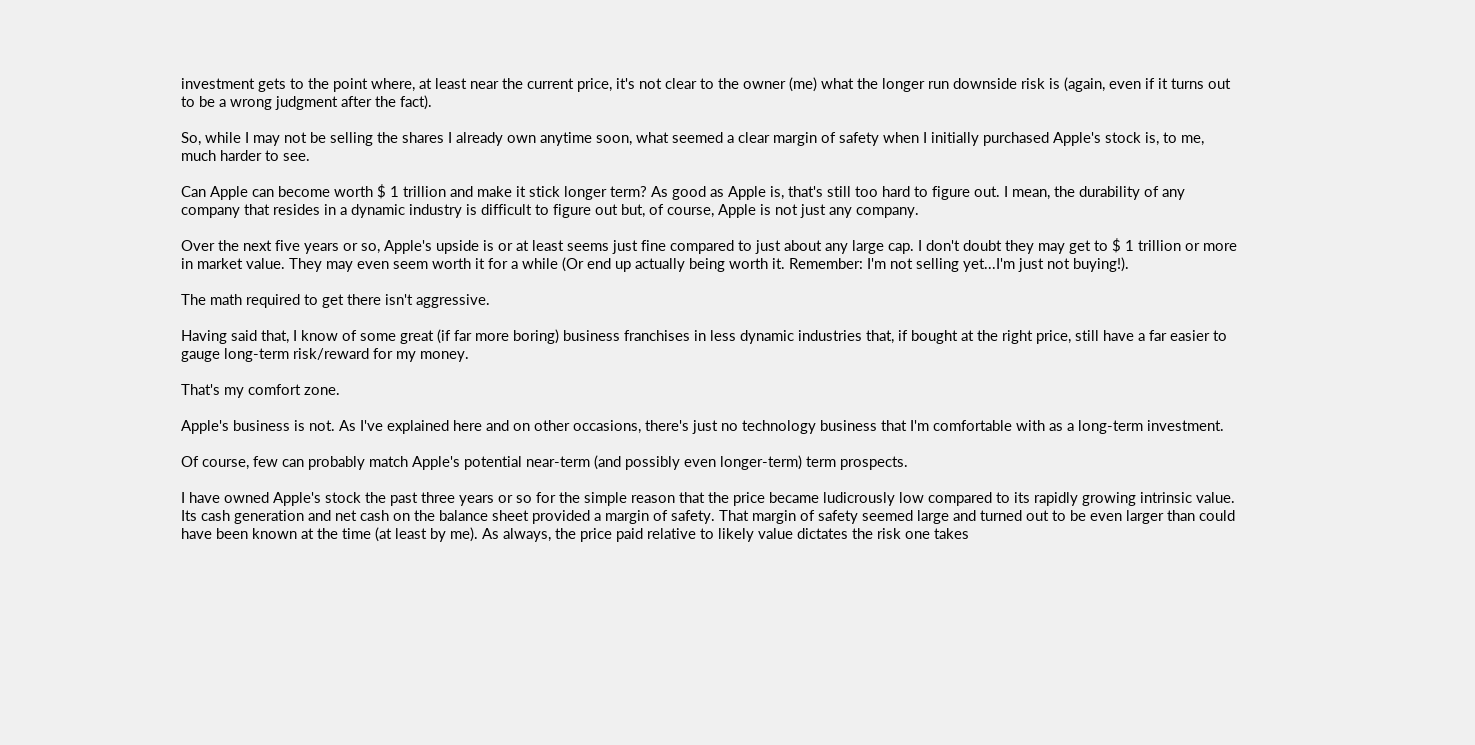investment gets to the point where, at least near the current price, it's not clear to the owner (me) what the longer run downside risk is (again, even if it turns out to be a wrong judgment after the fact).

So, while I may not be selling the shares I already own anytime soon, what seemed a clear margin of safety when I initially purchased Apple's stock is, to me, much harder to see.

Can Apple can become worth $ 1 trillion and make it stick longer term? As good as Apple is, that's still too hard to figure out. I mean, the durability of any company that resides in a dynamic industry is difficult to figure out but, of course, Apple is not just any company.

Over the next five years or so, Apple's upside is or at least seems just fine compared to just about any large cap. I don't doubt they may get to $ 1 trillion or more in market value. They may even seem worth it for a while (Or end up actually being worth it. Remember: I'm not selling yet...I'm just not buying!).

The math required to get there isn't aggressive.

Having said that, I know of some great (if far more boring) business franchises in less dynamic industries that, if bought at the right price, still have a far easier to gauge long-term risk/reward for my money.

That's my comfort zone.

Apple's business is not. As I've explained here and on other occasions, there's just no technology business that I'm comfortable with as a long-term investment.

Of course, few can probably match Apple's potential near-term (and possibly even longer-term) term prospects.

I have owned Apple's stock the past three years or so for the simple reason that the price became ludicrously low compared to its rapidly growing intrinsic value. Its cash generation and net cash on the balance sheet provided a margin of safety. That margin of safety seemed large and turned out to be even larger than could have been known at the time (at least by me). As always, the price paid relative to likely value dictates the risk one takes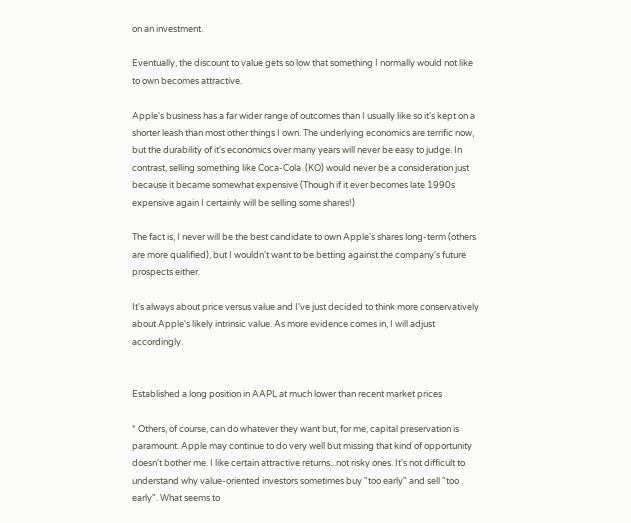on an investment.

Eventually, the discount to value gets so low that something I normally would not like to own becomes attractive.

Apple's business has a far wider range of outcomes than I usually like so it's kept on a shorter leash than most other things I own. The underlying economics are terrific now, but the durability of it's economics over many years will never be easy to judge. In contrast, selling something like Coca-Cola  (KO) would never be a consideration just because it became somewhat expensive (Though if it ever becomes late 1990s expensive again I certainly will be selling some shares!)

The fact is, I never will be the best candidate to own Apple's shares long-term (others are more qualified), but I wouldn't want to be betting against the company's future prospects either.

It's always about price versus value and I've just decided to think more conservatively about Apple's likely intrinsic value. As more evidence comes in, I will adjust accordingly.


Established a long position in AAPL at much lower than recent market prices

* Others, of course, can do whatever they want but, for me, capital preservation is paramount. Apple may continue to do very well but missing that kind of opportunity doesn't bother me. I like certain attractive returns...not risky ones. It's not difficult to understand why value-oriented investors sometimes buy "too early" and sell "too early". What seems to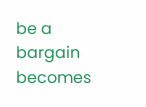be a bargain becomes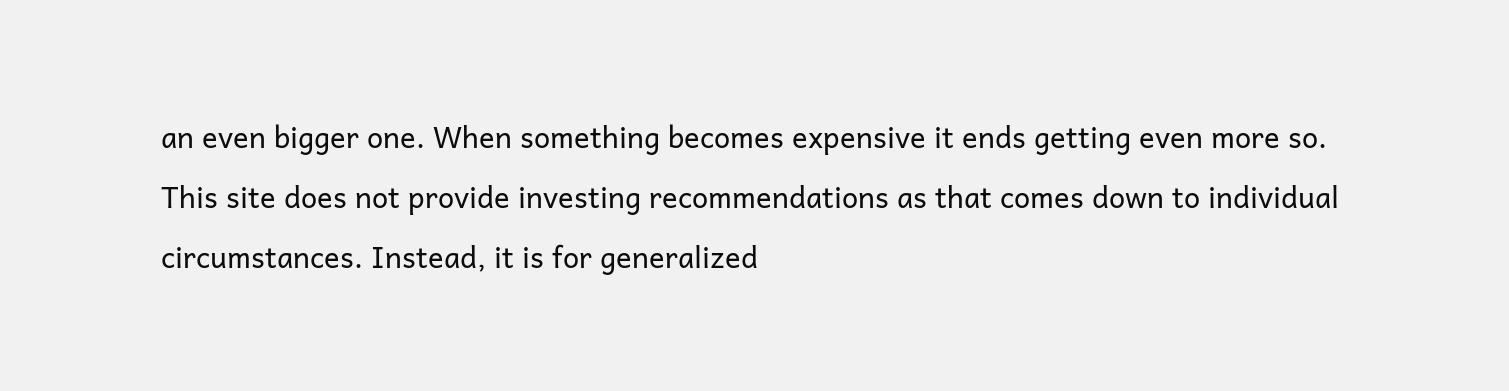an even bigger one. When something becomes expensive it ends getting even more so.
This site does not provide investing recommendations as that comes down to individual circumstances. Instead, it is for generalized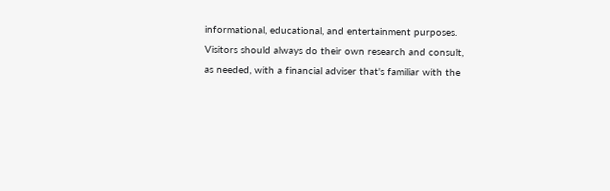informational, educational, and entertainment purposes. Visitors should always do their own research and consult, as needed, with a financial adviser that's familiar with the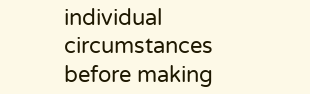individual circumstances before making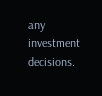any investment decisions.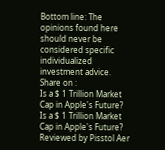Bottom line: The opinions found here should never be considered specific individualized investment advice.
Share on :
Is a $ 1 Trillion Market Cap in Apple's Future?
Is a $ 1 Trillion Market Cap in Apple's Future?
Reviewed by Pisstol Aer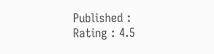Published :
Rating : 4.5